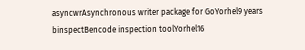asyncwrAsynchronous writer package for GoYorhel9 years
binspectBencode inspection toolYorhel16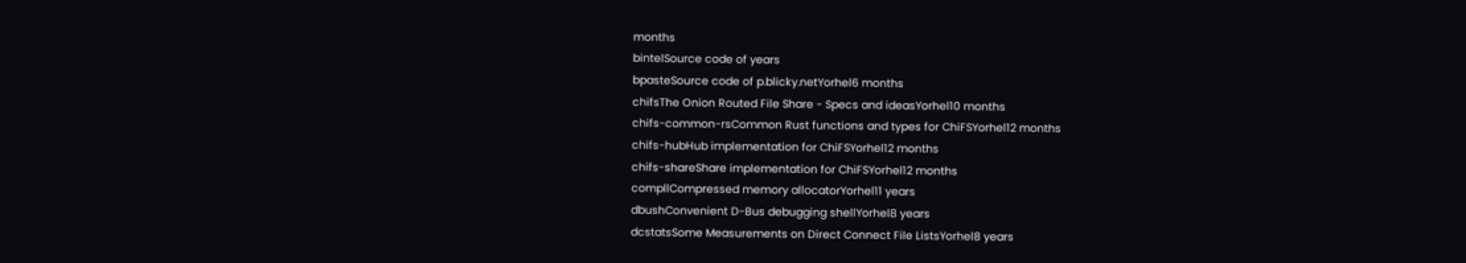months
bintelSource code of years
bpasteSource code of p.blicky.netYorhel6 months
chifsThe Onion Routed File Share - Specs and ideasYorhel10 months
chifs-common-rsCommon Rust functions and types for ChiFSYorhel12 months
chifs-hubHub implementation for ChiFSYorhel12 months
chifs-shareShare implementation for ChiFSYorhel12 months
compllCompressed memory allocatorYorhel11 years
dbushConvenient D-Bus debugging shellYorhel8 years
dcstatsSome Measurements on Direct Connect File ListsYorhel8 years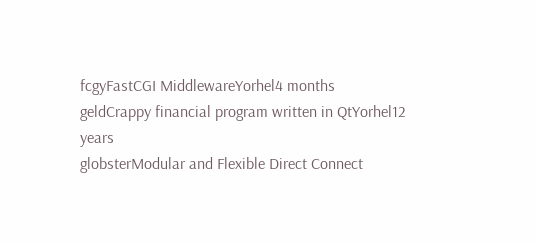fcgyFastCGI MiddlewareYorhel4 months
geldCrappy financial program written in QtYorhel12 years
globsterModular and Flexible Direct Connect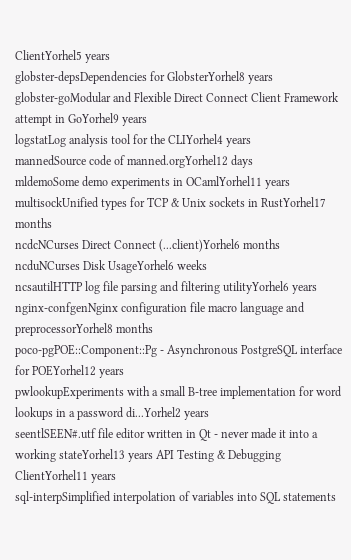ClientYorhel5 years
globster-depsDependencies for GlobsterYorhel8 years
globster-goModular and Flexible Direct Connect Client Framework attempt in GoYorhel9 years
logstatLog analysis tool for the CLIYorhel4 years
mannedSource code of manned.orgYorhel12 days
mldemoSome demo experiments in OCamlYorhel11 years
multisockUnified types for TCP & Unix sockets in RustYorhel17 months
ncdcNCurses Direct Connect (...client)Yorhel6 months
ncduNCurses Disk UsageYorhel6 weeks
ncsautilHTTP log file parsing and filtering utilityYorhel6 years
nginx-confgenNginx configuration file macro language and preprocessorYorhel8 months
poco-pgPOE::Component::Pg - Asynchronous PostgreSQL interface for POEYorhel12 years
pwlookupExperiments with a small B-tree implementation for word lookups in a password di...Yorhel2 years
seentlSEEN#.utf file editor written in Qt - never made it into a working stateYorhel13 years API Testing & Debugging ClientYorhel11 years
sql-interpSimplified interpolation of variables into SQL statements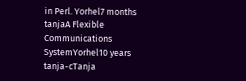in Perl. Yorhel7 months
tanjaA Flexible Communications SystemYorhel10 years
tanja-cTanja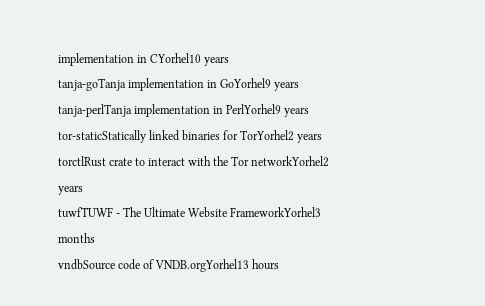implementation in CYorhel10 years
tanja-goTanja implementation in GoYorhel9 years
tanja-perlTanja implementation in PerlYorhel9 years
tor-staticStatically linked binaries for TorYorhel2 years
torctlRust crate to interact with the Tor networkYorhel2 years
tuwfTUWF - The Ultimate Website FrameworkYorhel3 months
vndbSource code of VNDB.orgYorhel13 hours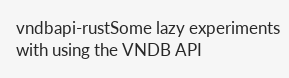vndbapi-rustSome lazy experiments with using the VNDB API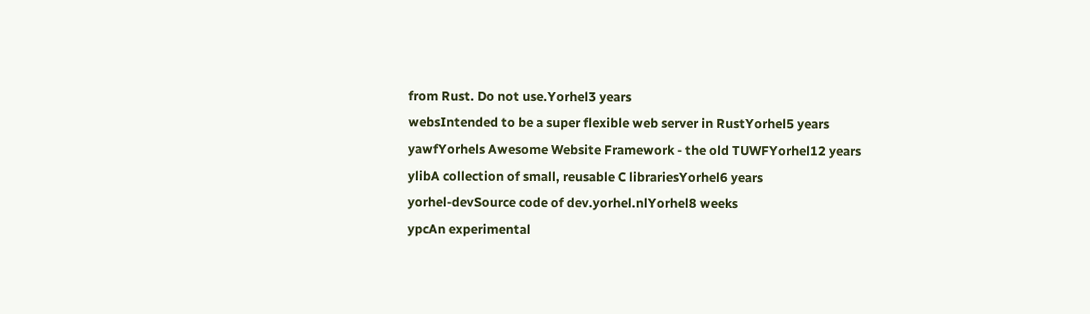from Rust. Do not use.Yorhel3 years
websIntended to be a super flexible web server in RustYorhel5 years
yawfYorhels Awesome Website Framework - the old TUWFYorhel12 years
ylibA collection of small, reusable C librariesYorhel6 years
yorhel-devSource code of dev.yorhel.nlYorhel8 weeks
ypcAn experimental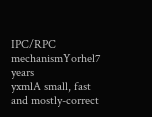IPC/RPC mechanismYorhel7 years
yxmlA small, fast and mostly-correct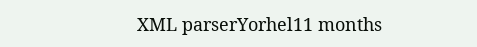XML parserYorhel11 months